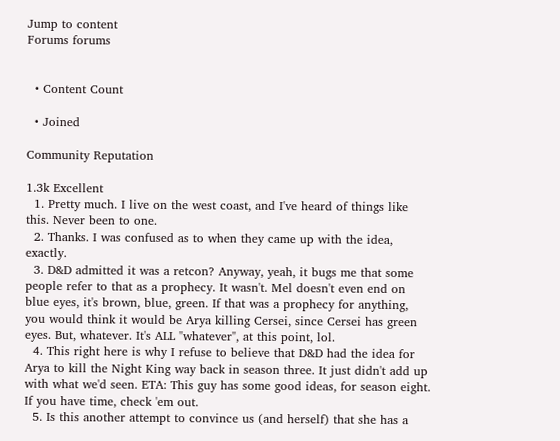Jump to content
Forums forums


  • Content Count

  • Joined

Community Reputation

1.3k Excellent
  1. Pretty much. I live on the west coast, and I've heard of things like this. Never been to one.
  2. Thanks. I was confused as to when they came up with the idea, exactly.
  3. D&D admitted it was a retcon? Anyway, yeah, it bugs me that some people refer to that as a prophecy. It wasn't. Mel doesn't even end on blue eyes, it's brown, blue, green. If that was a prophecy for anything, you would think it would be Arya killing Cersei, since Cersei has green eyes. But, whatever. It's ALL "whatever", at this point, lol.
  4. This right here is why I refuse to believe that D&D had the idea for Arya to kill the Night King way back in season three. It just didn't add up with what we'd seen. ETA: This guy has some good ideas, for season eight. If you have time, check 'em out.
  5. Is this another attempt to convince us (and herself) that she has a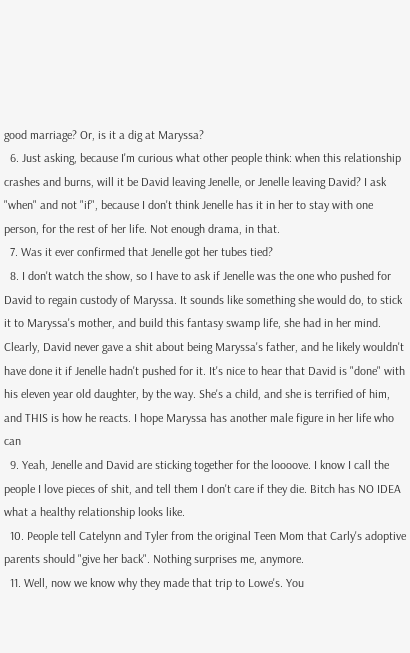good marriage? Or, is it a dig at Maryssa?
  6. Just asking, because I'm curious what other people think: when this relationship crashes and burns, will it be David leaving Jenelle, or Jenelle leaving David? I ask "when" and not "if", because I don't think Jenelle has it in her to stay with one person, for the rest of her life. Not enough drama, in that.
  7. Was it ever confirmed that Jenelle got her tubes tied?
  8. I don't watch the show, so I have to ask if Jenelle was the one who pushed for David to regain custody of Maryssa. It sounds like something she would do, to stick it to Maryssa's mother, and build this fantasy swamp life, she had in her mind. Clearly, David never gave a shit about being Maryssa's father, and he likely wouldn't have done it if Jenelle hadn't pushed for it. It's nice to hear that David is "done" with his eleven year old daughter, by the way. She's a child, and she is terrified of him, and THIS is how he reacts. I hope Maryssa has another male figure in her life who can
  9. Yeah, Jenelle and David are sticking together for the loooove. I know I call the people I love pieces of shit, and tell them I don't care if they die. Bitch has NO IDEA what a healthy relationship looks like.
  10. People tell Catelynn and Tyler from the original Teen Mom that Carly's adoptive parents should "give her back". Nothing surprises me, anymore.
  11. Well, now we know why they made that trip to Lowe's. You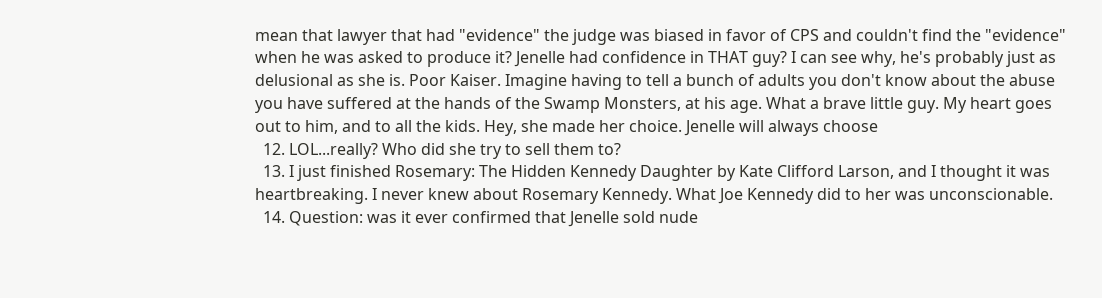mean that lawyer that had "evidence" the judge was biased in favor of CPS and couldn't find the "evidence" when he was asked to produce it? Jenelle had confidence in THAT guy? I can see why, he's probably just as delusional as she is. Poor Kaiser. Imagine having to tell a bunch of adults you don't know about the abuse you have suffered at the hands of the Swamp Monsters, at his age. What a brave little guy. My heart goes out to him, and to all the kids. Hey, she made her choice. Jenelle will always choose
  12. LOL...really? Who did she try to sell them to?
  13. I just finished Rosemary: The Hidden Kennedy Daughter by Kate Clifford Larson, and I thought it was heartbreaking. I never knew about Rosemary Kennedy. What Joe Kennedy did to her was unconscionable.
  14. Question: was it ever confirmed that Jenelle sold nude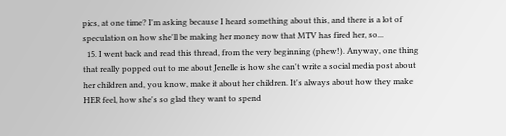pics, at one time? I'm asking because I heard something about this, and there is a lot of speculation on how she'll be making her money now that MTV has fired her, so...
  15. I went back and read this thread, from the very beginning (phew!). Anyway, one thing that really popped out to me about Jenelle is how she can't write a social media post about her children and, you know, make it about her children. It's always about how they make HER feel, how she's so glad they want to spend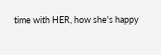time with HER, how she's happy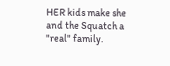HER kids make she and the Squatch a "real" family.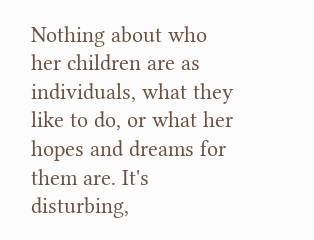Nothing about who her children are as individuals, what they like to do, or what her hopes and dreams for them are. It's disturbing,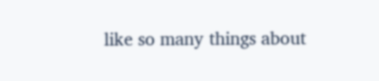like so many things about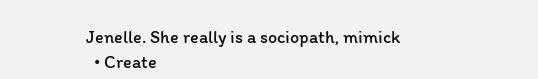Jenelle. She really is a sociopath, mimick
  • Create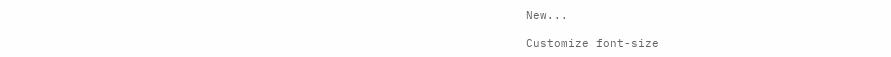New...

Customize font-size